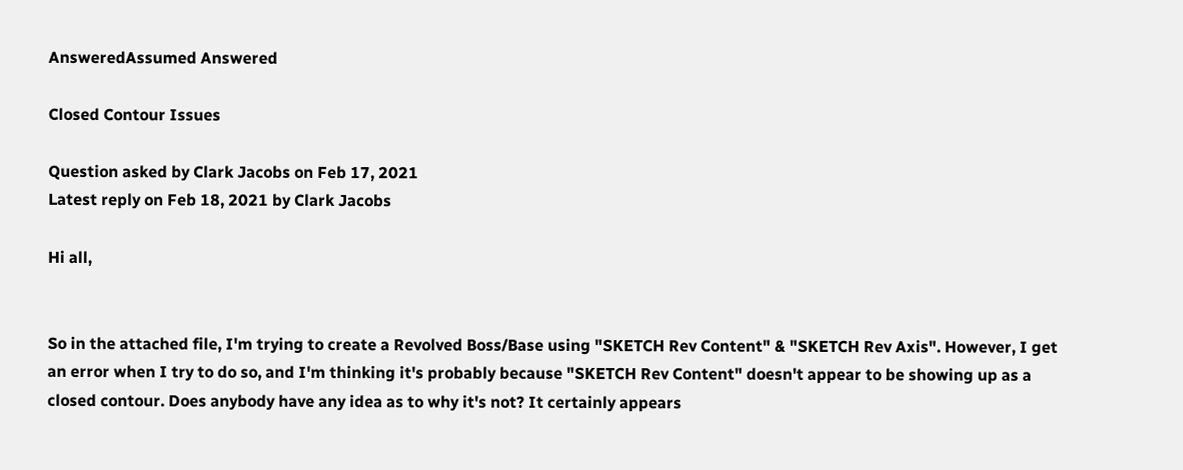AnsweredAssumed Answered

Closed Contour Issues

Question asked by Clark Jacobs on Feb 17, 2021
Latest reply on Feb 18, 2021 by Clark Jacobs

Hi all,


So in the attached file, I'm trying to create a Revolved Boss/Base using "SKETCH Rev Content" & "SKETCH Rev Axis". However, I get an error when I try to do so, and I'm thinking it's probably because "SKETCH Rev Content" doesn't appear to be showing up as a closed contour. Does anybody have any idea as to why it's not? It certainly appears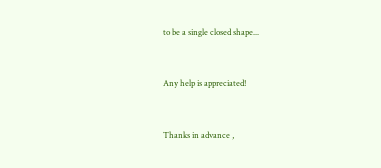to be a single closed shape...


Any help is appreciated!


Thanks in advance ,